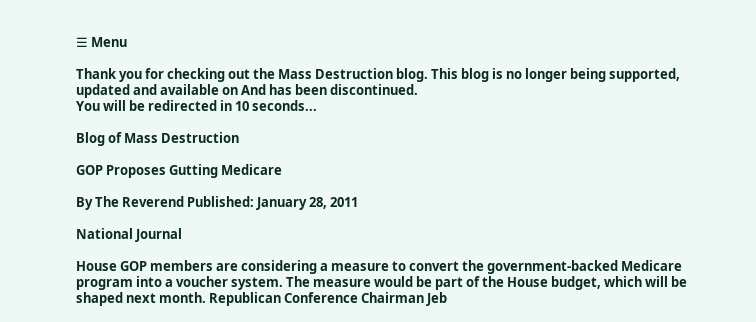☰ Menu

Thank you for checking out the Mass Destruction blog. This blog is no longer being supported, updated and available on And has been discontinued.
You will be redirected in 10 seconds...

Blog of Mass Destruction

GOP Proposes Gutting Medicare

By The Reverend Published: January 28, 2011

National Journal

House GOP members are considering a measure to convert the government-backed Medicare program into a voucher system. The measure would be part of the House budget, which will be shaped next month. Republican Conference Chairman Jeb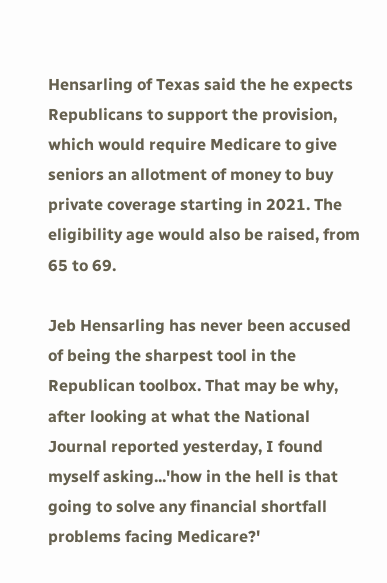Hensarling of Texas said the he expects Republicans to support the provision, which would require Medicare to give seniors an allotment of money to buy private coverage starting in 2021. The eligibility age would also be raised, from 65 to 69.

Jeb Hensarling has never been accused of being the sharpest tool in the Republican toolbox. That may be why, after looking at what the National Journal reported yesterday, I found myself asking...'how in the hell is that going to solve any financial shortfall problems facing Medicare?'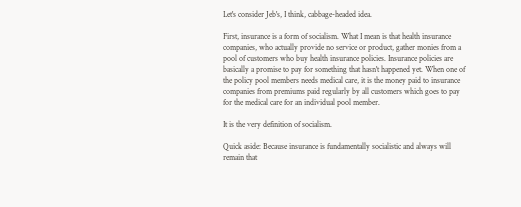Let's consider Jeb's, I think, cabbage-headed idea.

First, insurance is a form of socialism. What I mean is that health insurance companies, who actually provide no service or product, gather monies from a pool of customers who buy health insurance policies. Insurance policies are basically a promise to pay for something that hasn't happened yet. When one of the policy pool members needs medical care, it is the money paid to insurance companies from premiums paid regularly by all customers which goes to pay for the medical care for an individual pool member.

It is the very definition of socialism.

Quick aside: Because insurance is fundamentally socialistic and always will remain that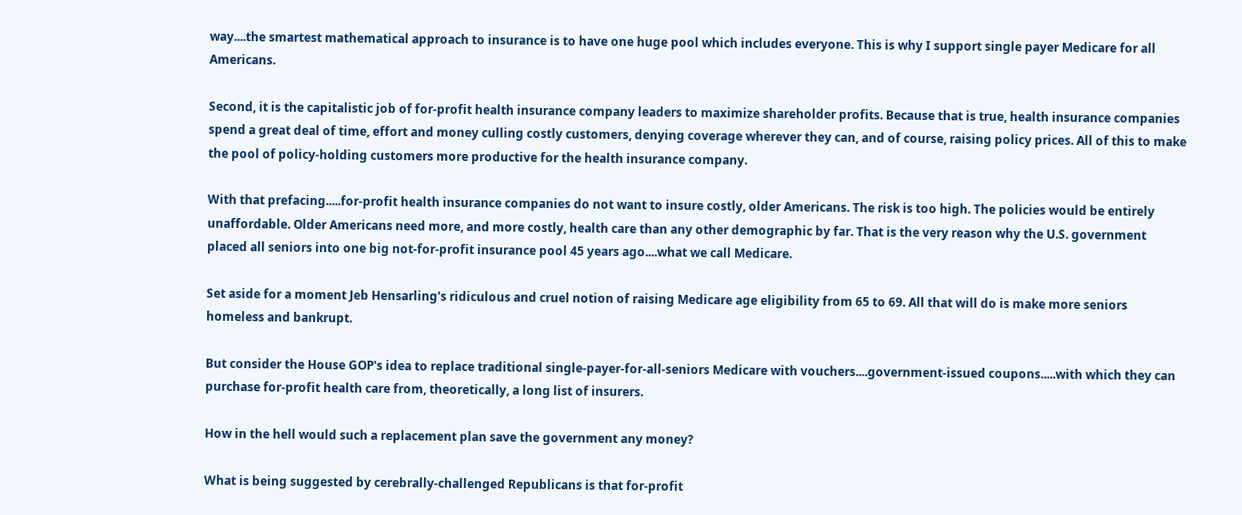way....the smartest mathematical approach to insurance is to have one huge pool which includes everyone. This is why I support single payer Medicare for all Americans.

Second, it is the capitalistic job of for-profit health insurance company leaders to maximize shareholder profits. Because that is true, health insurance companies spend a great deal of time, effort and money culling costly customers, denying coverage wherever they can, and of course, raising policy prices. All of this to make the pool of policy-holding customers more productive for the health insurance company.

With that prefacing.....for-profit health insurance companies do not want to insure costly, older Americans. The risk is too high. The policies would be entirely unaffordable. Older Americans need more, and more costly, health care than any other demographic by far. That is the very reason why the U.S. government placed all seniors into one big not-for-profit insurance pool 45 years ago....what we call Medicare.

Set aside for a moment Jeb Hensarling's ridiculous and cruel notion of raising Medicare age eligibility from 65 to 69. All that will do is make more seniors homeless and bankrupt.

But consider the House GOP's idea to replace traditional single-payer-for-all-seniors Medicare with vouchers....government-issued coupons.....with which they can purchase for-profit health care from, theoretically, a long list of insurers.

How in the hell would such a replacement plan save the government any money?

What is being suggested by cerebrally-challenged Republicans is that for-profit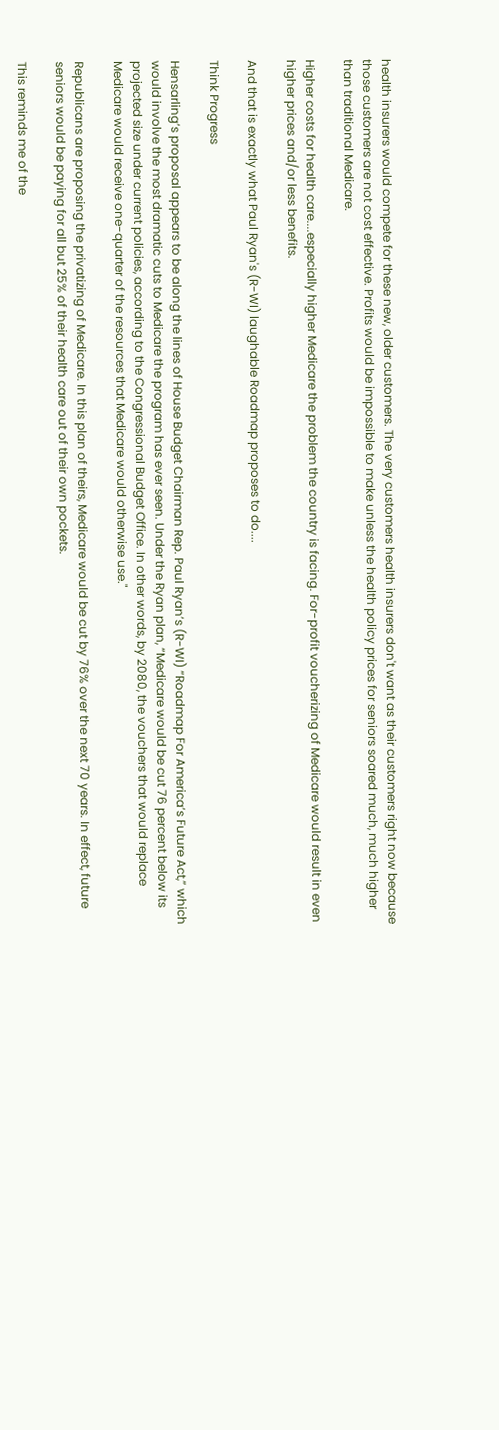health insurers would compete for these new, older customers. The very customers health insurers don't want as their customers right now because those customers are not cost effective. Profits would be impossible to make unless the health policy prices for seniors soared much, much higher than traditional Medicare.

Higher costs for health care....especially higher Medicare the problem the country is facing. For-profit voucherizing of Medicare would result in even higher prices and/or less benefits.

And that is exactly what Paul Ryan's (R-WI) laughable Roadmap proposes to do....

Think Progress

Hensarling’s proposal appears to be along the lines of House Budget Chairman Rep. Paul Ryan’s (R-WI) “Roadmap For America’s Future Act,” which would involve the most dramatic cuts to Medicare the program has ever seen. Under the Ryan plan, “Medicare would be cut 76 percent below its projected size under current policies, according to the Congressional Budget Office. In other words, by 2080, the vouchers that would replace Medicare would receive one-quarter of the resources that Medicare would otherwise use."

Republicans are proposing the privatizing of Medicare. In this plan of theirs, Medicare would be cut by 76% over the next 70 years. In effect, future seniors would be paying for all but 25% of their health care out of their own pockets.

This reminds me of the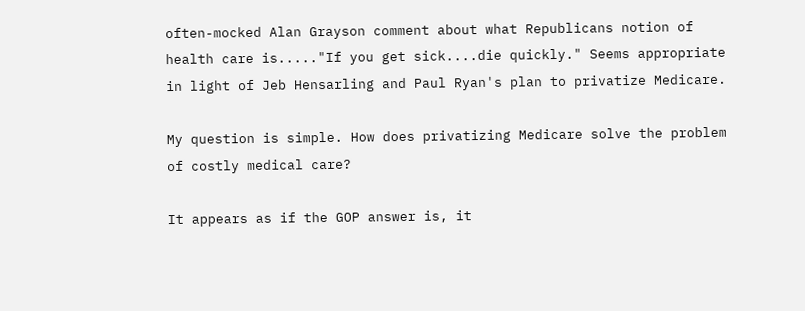often-mocked Alan Grayson comment about what Republicans notion of health care is....."If you get sick....die quickly." Seems appropriate in light of Jeb Hensarling and Paul Ryan's plan to privatize Medicare.

My question is simple. How does privatizing Medicare solve the problem of costly medical care?

It appears as if the GOP answer is, it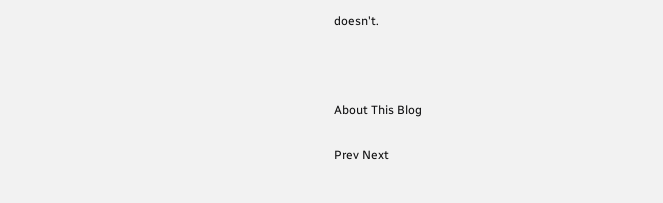doesn't.



About This Blog

Prev Next